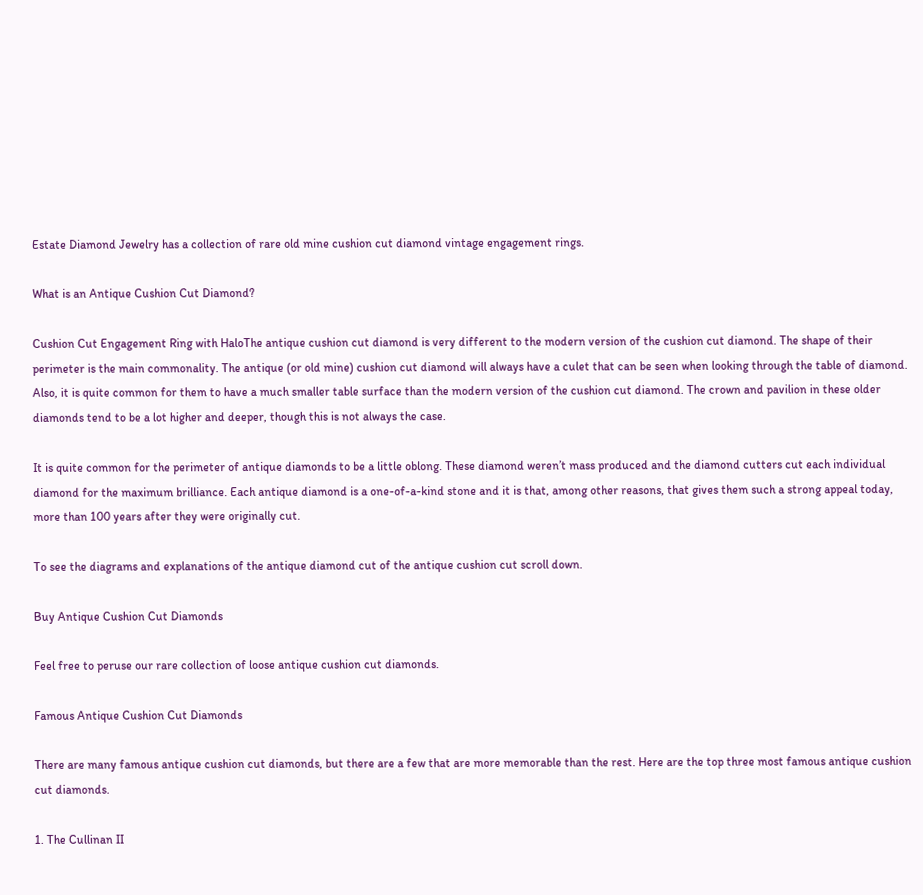Estate Diamond Jewelry has a collection of rare old mine cushion cut diamond vintage engagement rings.

What is an Antique Cushion Cut Diamond?

Cushion Cut Engagement Ring with HaloThe antique cushion cut diamond is very different to the modern version of the cushion cut diamond. The shape of their perimeter is the main commonality. The antique (or old mine) cushion cut diamond will always have a culet that can be seen when looking through the table of diamond. Also, it is quite common for them to have a much smaller table surface than the modern version of the cushion cut diamond. The crown and pavilion in these older diamonds tend to be a lot higher and deeper, though this is not always the case.

It is quite common for the perimeter of antique diamonds to be a little oblong. These diamond weren’t mass produced and the diamond cutters cut each individual diamond for the maximum brilliance. Each antique diamond is a one-of-a-kind stone and it is that, among other reasons, that gives them such a strong appeal today, more than 100 years after they were originally cut.

To see the diagrams and explanations of the antique diamond cut of the antique cushion cut scroll down.

Buy Antique Cushion Cut Diamonds

Feel free to peruse our rare collection of loose antique cushion cut diamonds.

Famous Antique Cushion Cut Diamonds

There are many famous antique cushion cut diamonds, but there are a few that are more memorable than the rest. Here are the top three most famous antique cushion cut diamonds.

1. The Cullinan II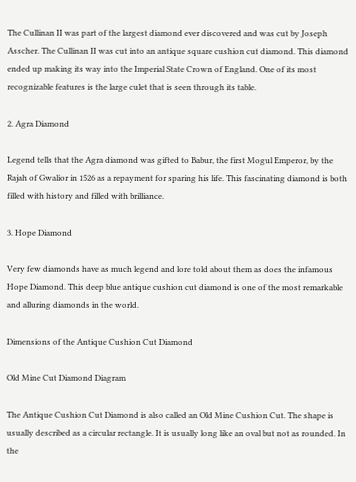The Cullinan II was part of the largest diamond ever discovered and was cut by Joseph Asscher. The Cullinan II was cut into an antique square cushion cut diamond. This diamond ended up making its way into the Imperial State Crown of England. One of its most recognizable features is the large culet that is seen through its table.

2. Agra Diamond

Legend tells that the Agra diamond was gifted to Babur, the first Mogul Emperor, by the Rajah of Gwalior in 1526 as a repayment for sparing his life. This fascinating diamond is both filled with history and filled with brilliance.

3. Hope Diamond

Very few diamonds have as much legend and lore told about them as does the infamous Hope Diamond. This deep blue antique cushion cut diamond is one of the most remarkable and alluring diamonds in the world.

Dimensions of the Antique Cushion Cut Diamond

Old Mine Cut Diamond Diagram

The Antique Cushion Cut Diamond is also called an Old Mine Cushion Cut. The shape is usually described as a circular rectangle. It is usually long like an oval but not as rounded. In the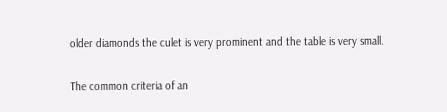older diamonds the culet is very prominent and the table is very small.

The common criteria of an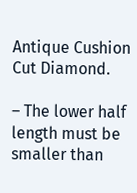Antique Cushion Cut Diamond.

– The lower half length must be smaller than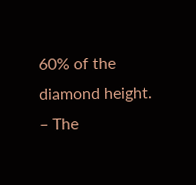60% of the diamond height.
– The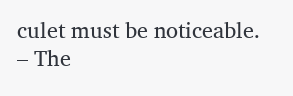culet must be noticeable.
– The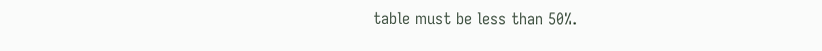table must be less than 50%.